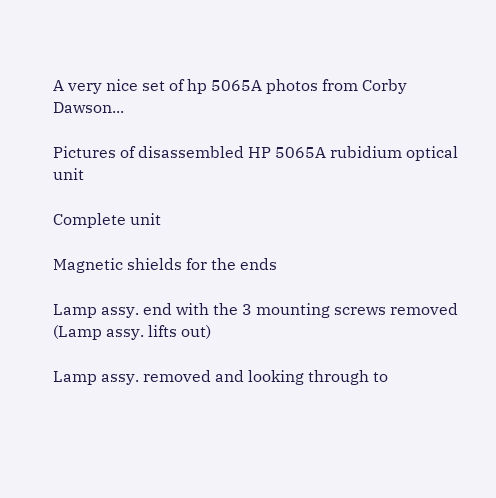A very nice set of hp 5065A photos from Corby Dawson...

Pictures of disassembled HP 5065A rubidium optical unit

Complete unit

Magnetic shields for the ends

Lamp assy. end with the 3 mounting screws removed (Lamp assy. lifts out)

Lamp assy. removed and looking through to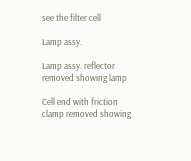see the filter cell

Lamp assy.

Lamp assy. reflector removed showing lamp

Cell end with friction clamp removed showing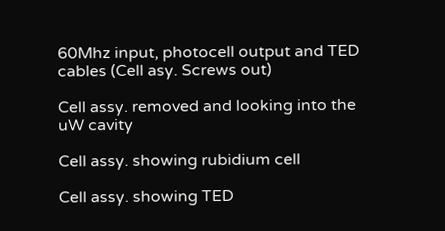60Mhz input, photocell output and TED cables (Cell asy. Screws out)

Cell assy. removed and looking into the uW cavity

Cell assy. showing rubidium cell

Cell assy. showing TED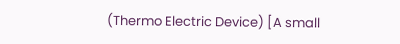(Thermo Electric Device) [A small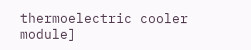thermoelectric cooler module]